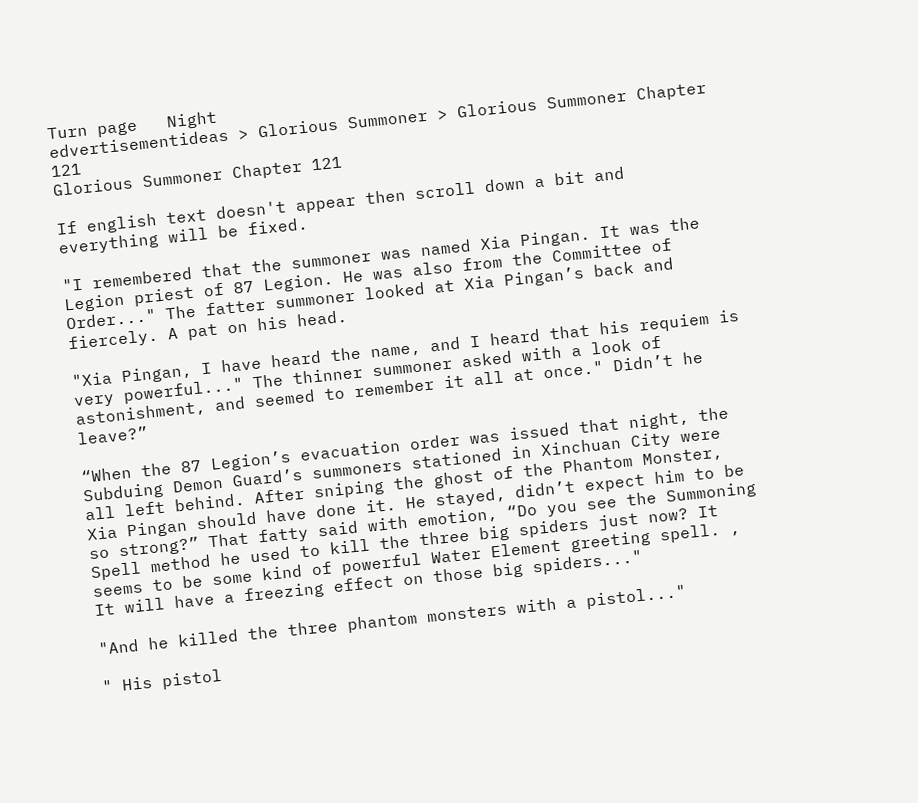Turn page   Night
edvertisementideas > Glorious Summoner > Glorious Summoner Chapter 121
Glorious Summoner Chapter 121

If english text doesn't appear then scroll down a bit and everything will be fixed.

"I remembered that the summoner was named Xia Pingan. It was the Legion priest of 87 Legion. He was also from the Committee of Order..." The fatter summoner looked at Xia Pingan’s back and fiercely. A pat on his head.

"Xia Pingan, I have heard the name, and I heard that his requiem is very powerful..." The thinner summoner asked with a look of astonishment, and seemed to remember it all at once." Didn’t he leave?”

“When the 87 Legion’s evacuation order was issued that night, the Subduing Demon Guard’s summoners stationed in Xinchuan City were all left behind. After sniping the ghost of the Phantom Monster, Xia Pingan should have done it. He stayed, didn’t expect him to be so strong?” That fatty said with emotion, “Do you see the Summoning Spell method he used to kill the three big spiders just now? It seems to be some kind of powerful Water Element greeting spell. , It will have a freezing effect on those big spiders..."

"And he killed the three phantom monsters with a pistol..."

" His pistol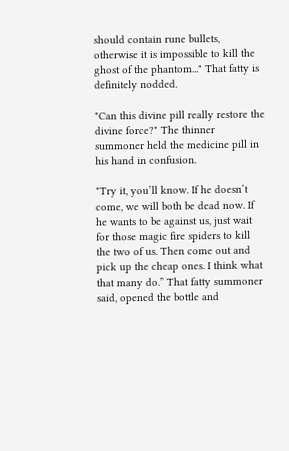should contain rune bullets, otherwise it is impossible to kill the ghost of the phantom..." That fatty is definitely nodded.

"Can this divine pill really restore the divine force?" The thinner summoner held the medicine pill in his hand in confusion.

"Try it, you’ll know. If he doesn’t come, we will both be dead now. If he wants to be against us, just wait for those magic fire spiders to kill the two of us. Then come out and pick up the cheap ones. I think what that many do.” That fatty summoner said, opened the bottle and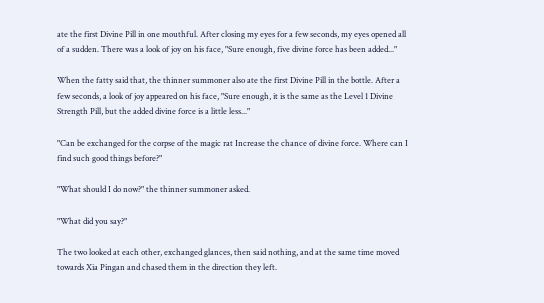ate the first Divine Pill in one mouthful. After closing my eyes for a few seconds, my eyes opened all of a sudden. There was a look of joy on his face, "Sure enough, five divine force has been added..."

When the fatty said that, the thinner summoner also ate the first Divine Pill in the bottle. After a few seconds, a look of joy appeared on his face, "Sure enough, it is the same as the Level 1 Divine Strength Pill, but the added divine force is a little less..."

"Can be exchanged for the corpse of the magic rat Increase the chance of divine force. Where can I find such good things before?"

"What should I do now?" the thinner summoner asked.

"What did you say?"

The two looked at each other, exchanged glances, then said nothing, and at the same time moved towards Xia Pingan and chased them in the direction they left.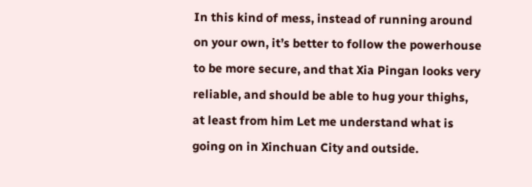In this kind of mess, instead of running around on your own, it’s better to follow the powerhouse to be more secure, and that Xia Pingan looks very reliable, and should be able to hug your thighs, at least from him Let me understand what is going on in Xinchuan City and outside.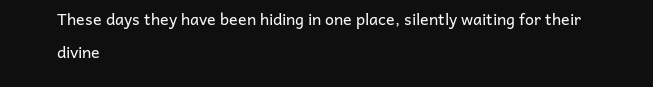These days they have been hiding in one place, silently waiting for their divine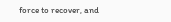force to recover, and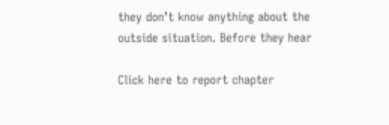they don’t know anything about the outside situation. Before they hear

Click here to report chapter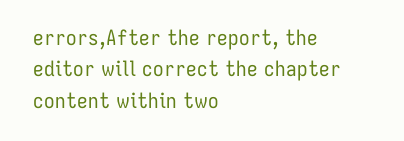errors,After the report, the editor will correct the chapter content within two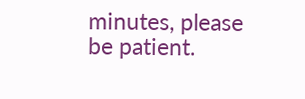minutes, please be patient.